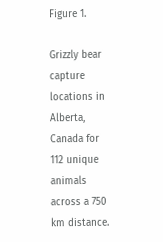Figure 1.

Grizzly bear capture locations in Alberta, Canada for 112 unique animals across a 750 km distance.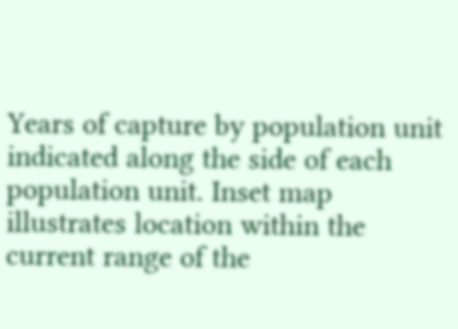Years of capture by population unit indicated along the side of each population unit. Inset map illustrates location within the current range of the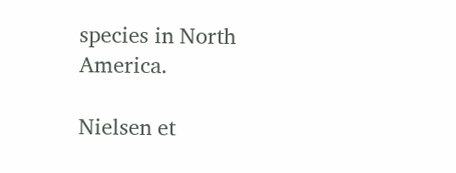species in North America.

Nielsen et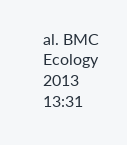al. BMC Ecology 2013 13:31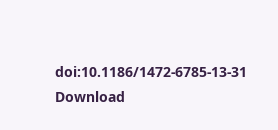doi:10.1186/1472-6785-13-31
Download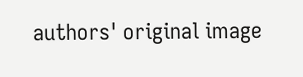authors' original image